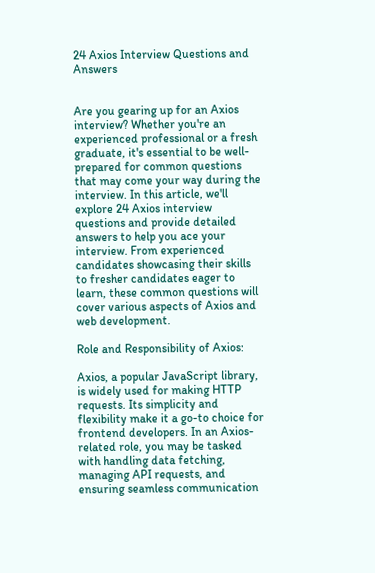24 Axios Interview Questions and Answers


Are you gearing up for an Axios interview? Whether you're an experienced professional or a fresh graduate, it's essential to be well-prepared for common questions that may come your way during the interview. In this article, we'll explore 24 Axios interview questions and provide detailed answers to help you ace your interview. From experienced candidates showcasing their skills to fresher candidates eager to learn, these common questions will cover various aspects of Axios and web development.

Role and Responsibility of Axios:

Axios, a popular JavaScript library, is widely used for making HTTP requests. Its simplicity and flexibility make it a go-to choice for frontend developers. In an Axios-related role, you may be tasked with handling data fetching, managing API requests, and ensuring seamless communication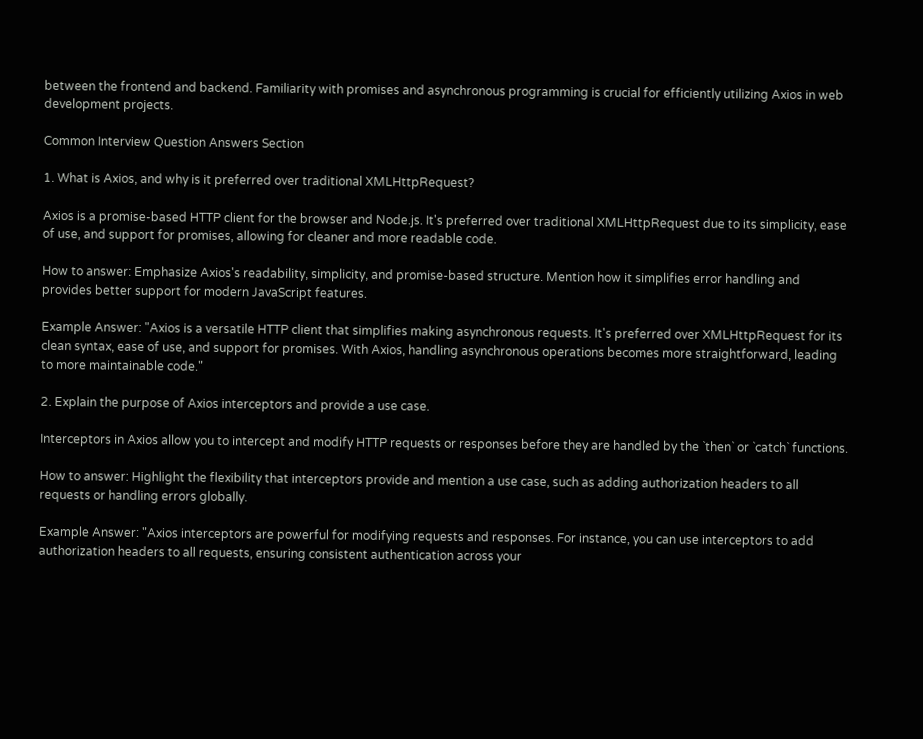between the frontend and backend. Familiarity with promises and asynchronous programming is crucial for efficiently utilizing Axios in web development projects.

Common Interview Question Answers Section

1. What is Axios, and why is it preferred over traditional XMLHttpRequest?

Axios is a promise-based HTTP client for the browser and Node.js. It's preferred over traditional XMLHttpRequest due to its simplicity, ease of use, and support for promises, allowing for cleaner and more readable code.

How to answer: Emphasize Axios's readability, simplicity, and promise-based structure. Mention how it simplifies error handling and provides better support for modern JavaScript features.

Example Answer: "Axios is a versatile HTTP client that simplifies making asynchronous requests. It's preferred over XMLHttpRequest for its clean syntax, ease of use, and support for promises. With Axios, handling asynchronous operations becomes more straightforward, leading to more maintainable code."

2. Explain the purpose of Axios interceptors and provide a use case.

Interceptors in Axios allow you to intercept and modify HTTP requests or responses before they are handled by the `then` or `catch` functions.

How to answer: Highlight the flexibility that interceptors provide and mention a use case, such as adding authorization headers to all requests or handling errors globally.

Example Answer: "Axios interceptors are powerful for modifying requests and responses. For instance, you can use interceptors to add authorization headers to all requests, ensuring consistent authentication across your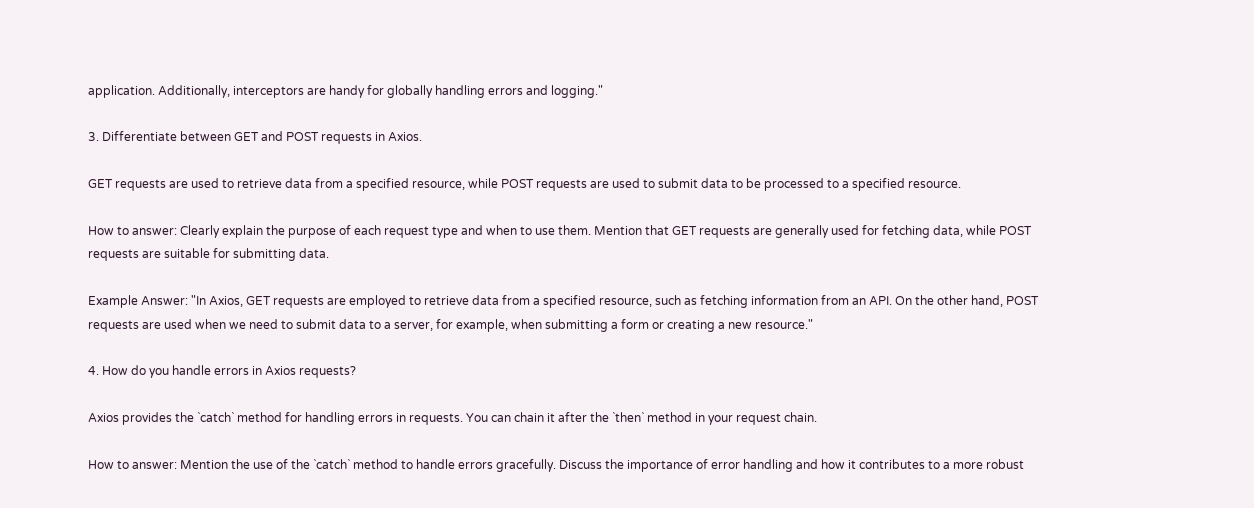application. Additionally, interceptors are handy for globally handling errors and logging."

3. Differentiate between GET and POST requests in Axios.

GET requests are used to retrieve data from a specified resource, while POST requests are used to submit data to be processed to a specified resource.

How to answer: Clearly explain the purpose of each request type and when to use them. Mention that GET requests are generally used for fetching data, while POST requests are suitable for submitting data.

Example Answer: "In Axios, GET requests are employed to retrieve data from a specified resource, such as fetching information from an API. On the other hand, POST requests are used when we need to submit data to a server, for example, when submitting a form or creating a new resource."

4. How do you handle errors in Axios requests?

Axios provides the `catch` method for handling errors in requests. You can chain it after the `then` method in your request chain.

How to answer: Mention the use of the `catch` method to handle errors gracefully. Discuss the importance of error handling and how it contributes to a more robust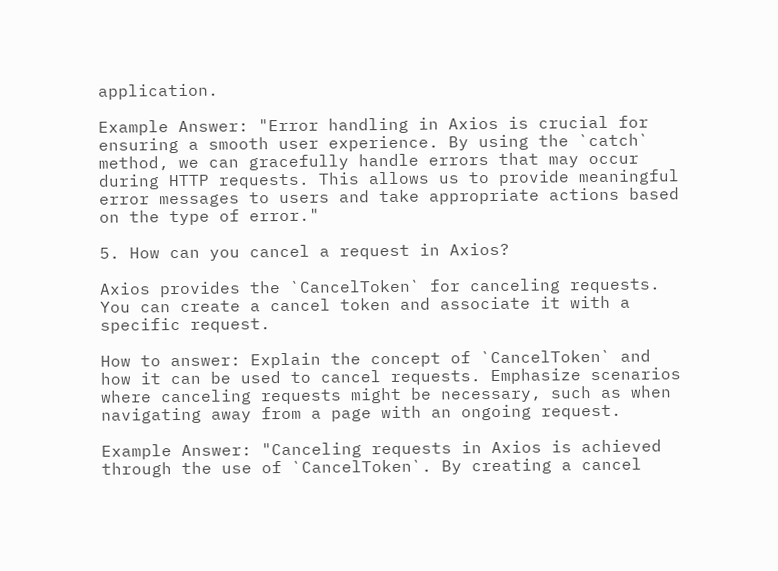application.

Example Answer: "Error handling in Axios is crucial for ensuring a smooth user experience. By using the `catch` method, we can gracefully handle errors that may occur during HTTP requests. This allows us to provide meaningful error messages to users and take appropriate actions based on the type of error."

5. How can you cancel a request in Axios?

Axios provides the `CancelToken` for canceling requests. You can create a cancel token and associate it with a specific request.

How to answer: Explain the concept of `CancelToken` and how it can be used to cancel requests. Emphasize scenarios where canceling requests might be necessary, such as when navigating away from a page with an ongoing request.

Example Answer: "Canceling requests in Axios is achieved through the use of `CancelToken`. By creating a cancel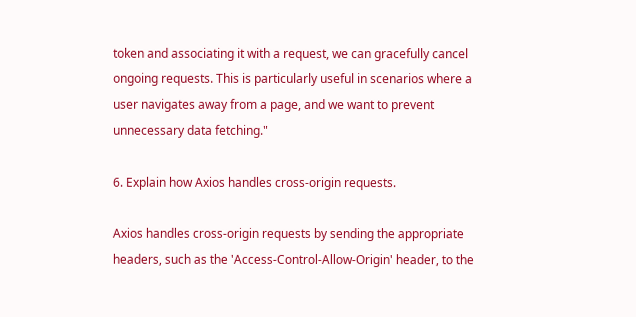token and associating it with a request, we can gracefully cancel ongoing requests. This is particularly useful in scenarios where a user navigates away from a page, and we want to prevent unnecessary data fetching."

6. Explain how Axios handles cross-origin requests.

Axios handles cross-origin requests by sending the appropriate headers, such as the 'Access-Control-Allow-Origin' header, to the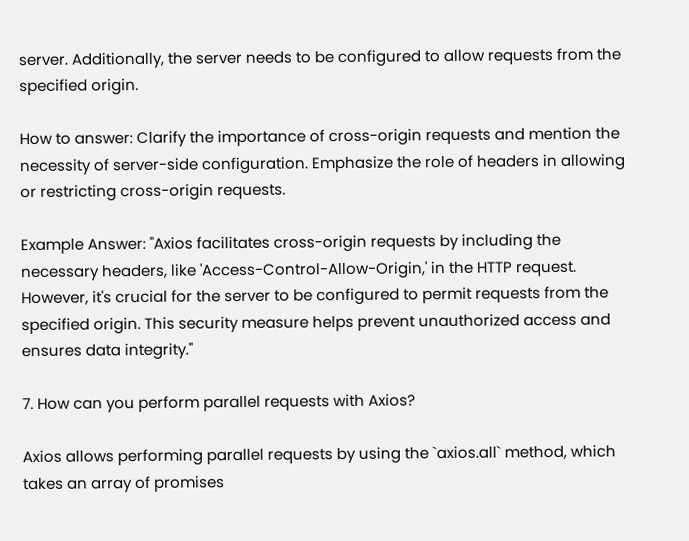server. Additionally, the server needs to be configured to allow requests from the specified origin.

How to answer: Clarify the importance of cross-origin requests and mention the necessity of server-side configuration. Emphasize the role of headers in allowing or restricting cross-origin requests.

Example Answer: "Axios facilitates cross-origin requests by including the necessary headers, like 'Access-Control-Allow-Origin,' in the HTTP request. However, it's crucial for the server to be configured to permit requests from the specified origin. This security measure helps prevent unauthorized access and ensures data integrity."

7. How can you perform parallel requests with Axios?

Axios allows performing parallel requests by using the `axios.all` method, which takes an array of promises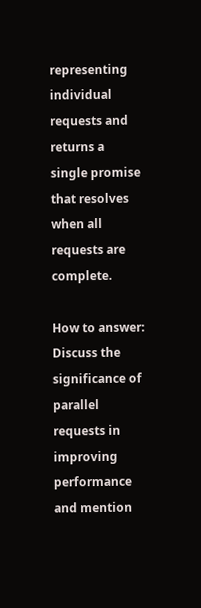representing individual requests and returns a single promise that resolves when all requests are complete.

How to answer: Discuss the significance of parallel requests in improving performance and mention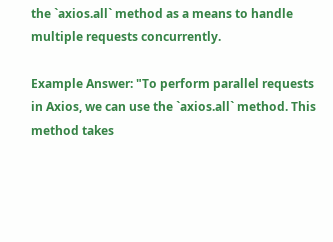the `axios.all` method as a means to handle multiple requests concurrently.

Example Answer: "To perform parallel requests in Axios, we can use the `axios.all` method. This method takes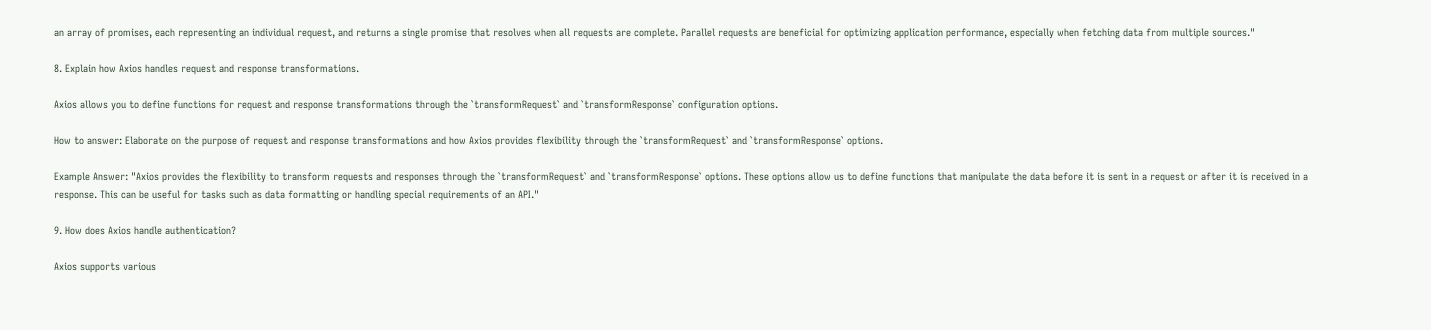an array of promises, each representing an individual request, and returns a single promise that resolves when all requests are complete. Parallel requests are beneficial for optimizing application performance, especially when fetching data from multiple sources."

8. Explain how Axios handles request and response transformations.

Axios allows you to define functions for request and response transformations through the `transformRequest` and `transformResponse` configuration options.

How to answer: Elaborate on the purpose of request and response transformations and how Axios provides flexibility through the `transformRequest` and `transformResponse` options.

Example Answer: "Axios provides the flexibility to transform requests and responses through the `transformRequest` and `transformResponse` options. These options allow us to define functions that manipulate the data before it is sent in a request or after it is received in a response. This can be useful for tasks such as data formatting or handling special requirements of an API."

9. How does Axios handle authentication?

Axios supports various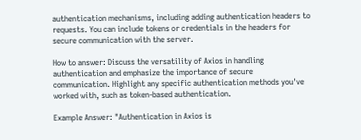authentication mechanisms, including adding authentication headers to requests. You can include tokens or credentials in the headers for secure communication with the server.

How to answer: Discuss the versatility of Axios in handling authentication and emphasize the importance of secure communication. Highlight any specific authentication methods you've worked with, such as token-based authentication.

Example Answer: "Authentication in Axios is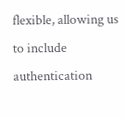flexible, allowing us to include authentication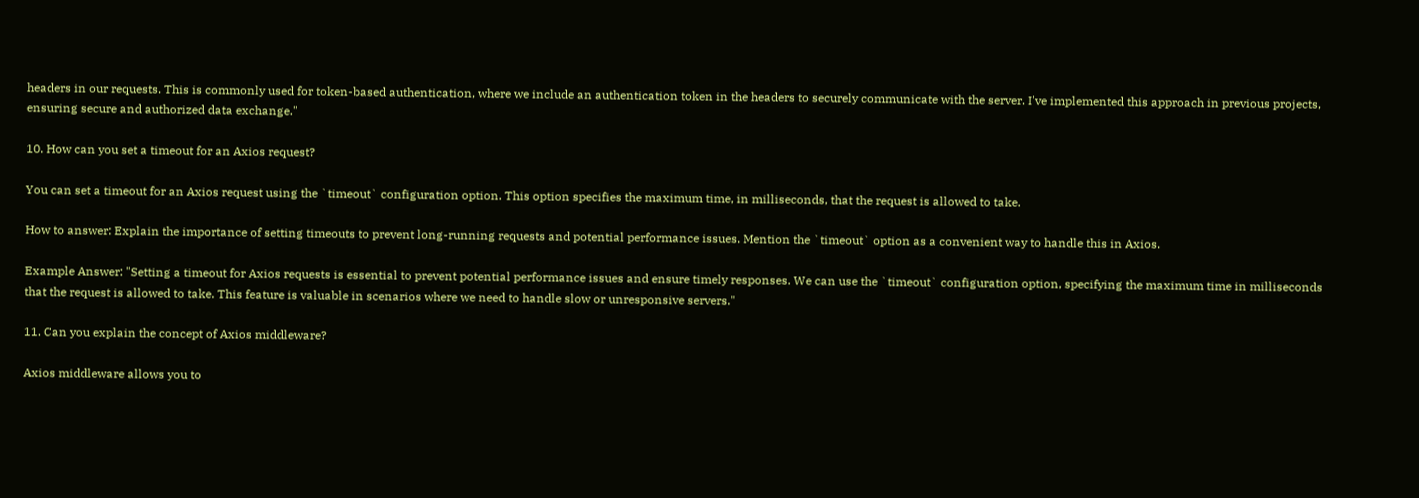headers in our requests. This is commonly used for token-based authentication, where we include an authentication token in the headers to securely communicate with the server. I've implemented this approach in previous projects, ensuring secure and authorized data exchange."

10. How can you set a timeout for an Axios request?

You can set a timeout for an Axios request using the `timeout` configuration option. This option specifies the maximum time, in milliseconds, that the request is allowed to take.

How to answer: Explain the importance of setting timeouts to prevent long-running requests and potential performance issues. Mention the `timeout` option as a convenient way to handle this in Axios.

Example Answer: "Setting a timeout for Axios requests is essential to prevent potential performance issues and ensure timely responses. We can use the `timeout` configuration option, specifying the maximum time in milliseconds that the request is allowed to take. This feature is valuable in scenarios where we need to handle slow or unresponsive servers."

11. Can you explain the concept of Axios middleware?

Axios middleware allows you to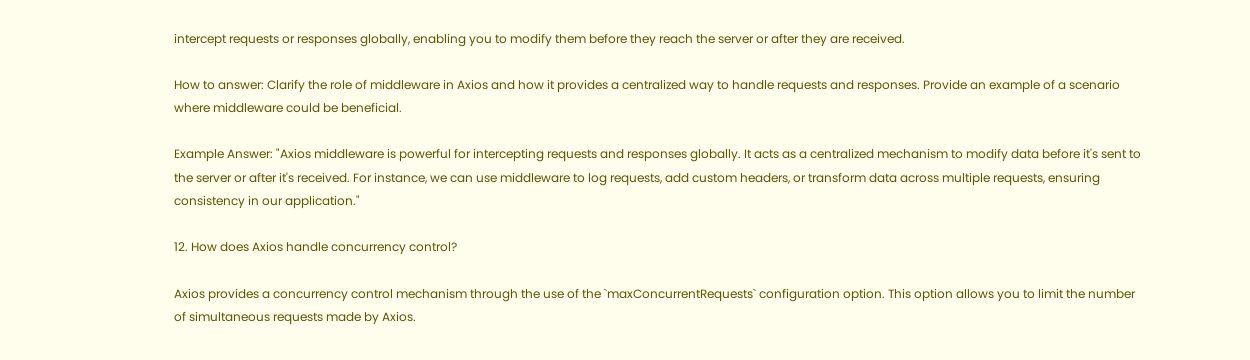intercept requests or responses globally, enabling you to modify them before they reach the server or after they are received.

How to answer: Clarify the role of middleware in Axios and how it provides a centralized way to handle requests and responses. Provide an example of a scenario where middleware could be beneficial.

Example Answer: "Axios middleware is powerful for intercepting requests and responses globally. It acts as a centralized mechanism to modify data before it's sent to the server or after it's received. For instance, we can use middleware to log requests, add custom headers, or transform data across multiple requests, ensuring consistency in our application."

12. How does Axios handle concurrency control?

Axios provides a concurrency control mechanism through the use of the `maxConcurrentRequests` configuration option. This option allows you to limit the number of simultaneous requests made by Axios.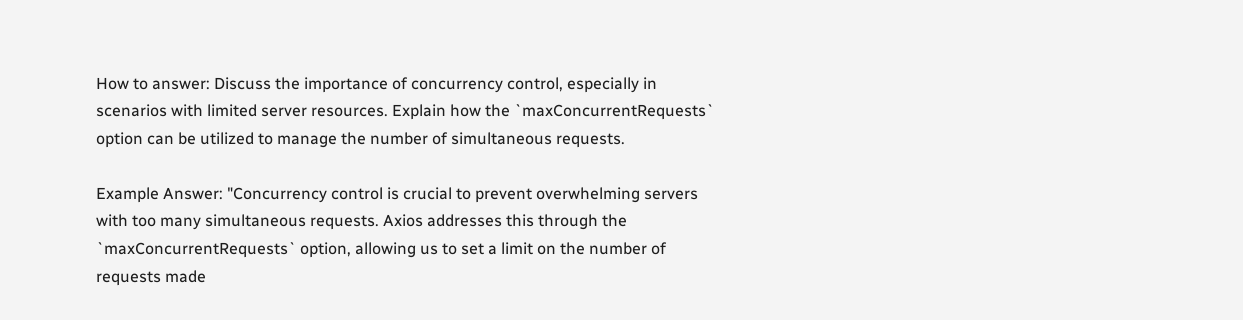How to answer: Discuss the importance of concurrency control, especially in scenarios with limited server resources. Explain how the `maxConcurrentRequests` option can be utilized to manage the number of simultaneous requests.

Example Answer: "Concurrency control is crucial to prevent overwhelming servers with too many simultaneous requests. Axios addresses this through the `maxConcurrentRequests` option, allowing us to set a limit on the number of requests made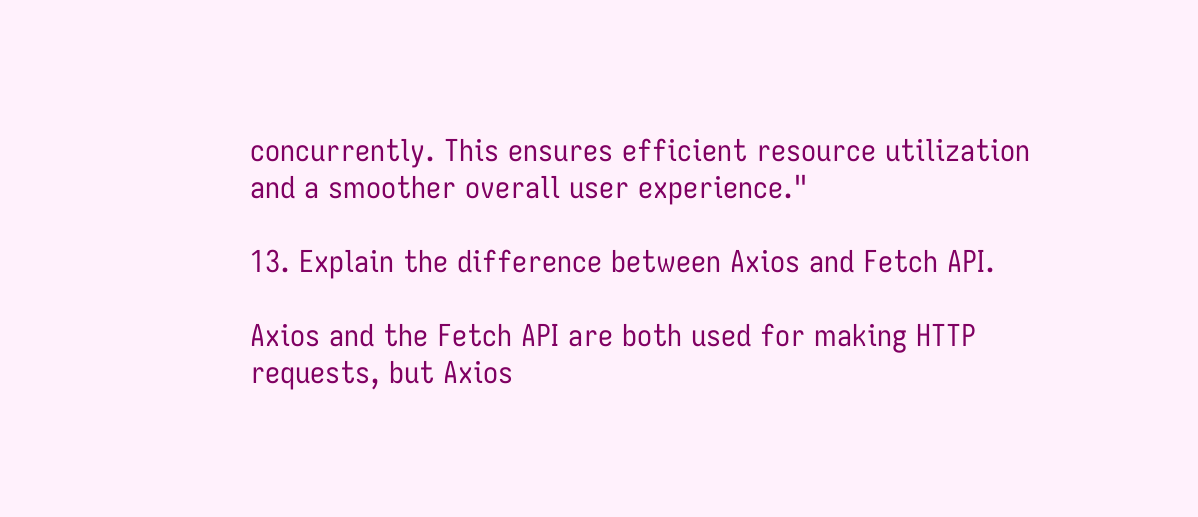concurrently. This ensures efficient resource utilization and a smoother overall user experience."

13. Explain the difference between Axios and Fetch API.

Axios and the Fetch API are both used for making HTTP requests, but Axios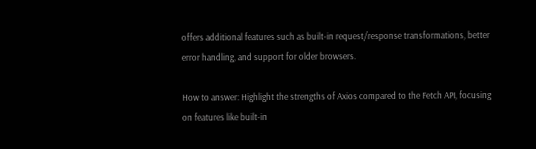offers additional features such as built-in request/response transformations, better error handling, and support for older browsers.

How to answer: Highlight the strengths of Axios compared to the Fetch API, focusing on features like built-in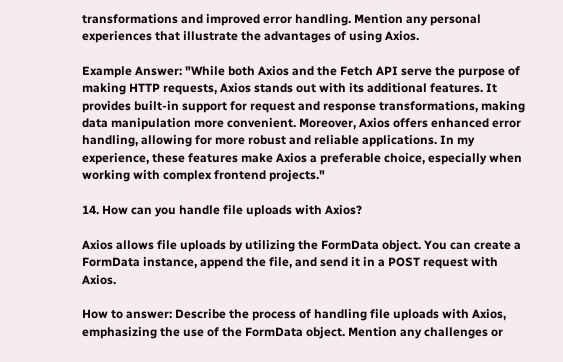transformations and improved error handling. Mention any personal experiences that illustrate the advantages of using Axios.

Example Answer: "While both Axios and the Fetch API serve the purpose of making HTTP requests, Axios stands out with its additional features. It provides built-in support for request and response transformations, making data manipulation more convenient. Moreover, Axios offers enhanced error handling, allowing for more robust and reliable applications. In my experience, these features make Axios a preferable choice, especially when working with complex frontend projects."

14. How can you handle file uploads with Axios?

Axios allows file uploads by utilizing the FormData object. You can create a FormData instance, append the file, and send it in a POST request with Axios.

How to answer: Describe the process of handling file uploads with Axios, emphasizing the use of the FormData object. Mention any challenges or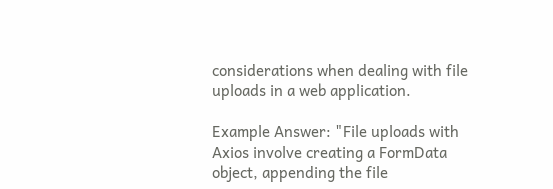considerations when dealing with file uploads in a web application.

Example Answer: "File uploads with Axios involve creating a FormData object, appending the file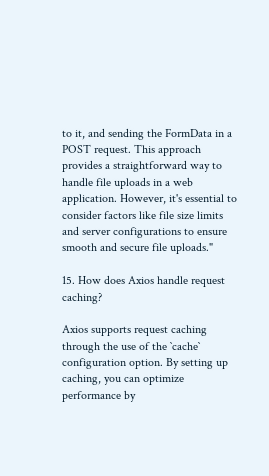to it, and sending the FormData in a POST request. This approach provides a straightforward way to handle file uploads in a web application. However, it's essential to consider factors like file size limits and server configurations to ensure smooth and secure file uploads."

15. How does Axios handle request caching?

Axios supports request caching through the use of the `cache` configuration option. By setting up caching, you can optimize performance by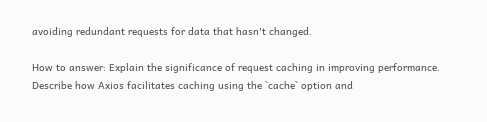avoiding redundant requests for data that hasn't changed.

How to answer: Explain the significance of request caching in improving performance. Describe how Axios facilitates caching using the `cache` option and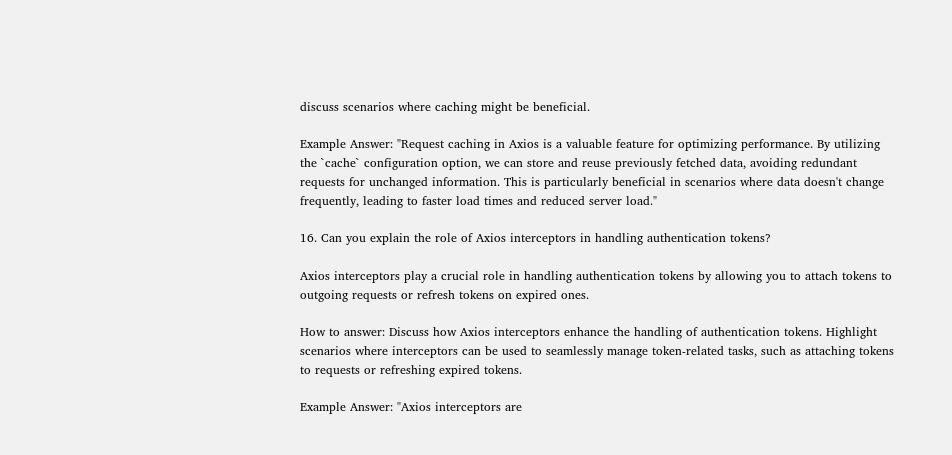discuss scenarios where caching might be beneficial.

Example Answer: "Request caching in Axios is a valuable feature for optimizing performance. By utilizing the `cache` configuration option, we can store and reuse previously fetched data, avoiding redundant requests for unchanged information. This is particularly beneficial in scenarios where data doesn't change frequently, leading to faster load times and reduced server load."

16. Can you explain the role of Axios interceptors in handling authentication tokens?

Axios interceptors play a crucial role in handling authentication tokens by allowing you to attach tokens to outgoing requests or refresh tokens on expired ones.

How to answer: Discuss how Axios interceptors enhance the handling of authentication tokens. Highlight scenarios where interceptors can be used to seamlessly manage token-related tasks, such as attaching tokens to requests or refreshing expired tokens.

Example Answer: "Axios interceptors are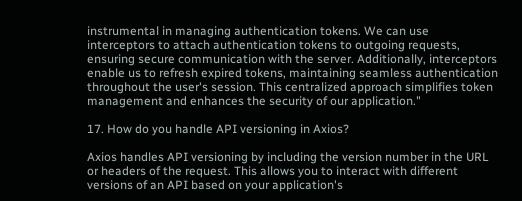instrumental in managing authentication tokens. We can use interceptors to attach authentication tokens to outgoing requests, ensuring secure communication with the server. Additionally, interceptors enable us to refresh expired tokens, maintaining seamless authentication throughout the user's session. This centralized approach simplifies token management and enhances the security of our application."

17. How do you handle API versioning in Axios?

Axios handles API versioning by including the version number in the URL or headers of the request. This allows you to interact with different versions of an API based on your application's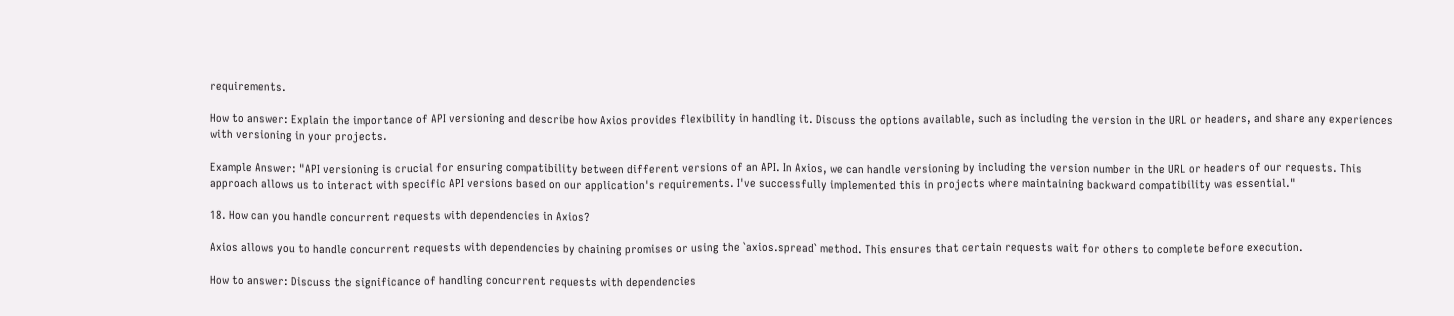requirements.

How to answer: Explain the importance of API versioning and describe how Axios provides flexibility in handling it. Discuss the options available, such as including the version in the URL or headers, and share any experiences with versioning in your projects.

Example Answer: "API versioning is crucial for ensuring compatibility between different versions of an API. In Axios, we can handle versioning by including the version number in the URL or headers of our requests. This approach allows us to interact with specific API versions based on our application's requirements. I've successfully implemented this in projects where maintaining backward compatibility was essential."

18. How can you handle concurrent requests with dependencies in Axios?

Axios allows you to handle concurrent requests with dependencies by chaining promises or using the `axios.spread` method. This ensures that certain requests wait for others to complete before execution.

How to answer: Discuss the significance of handling concurrent requests with dependencies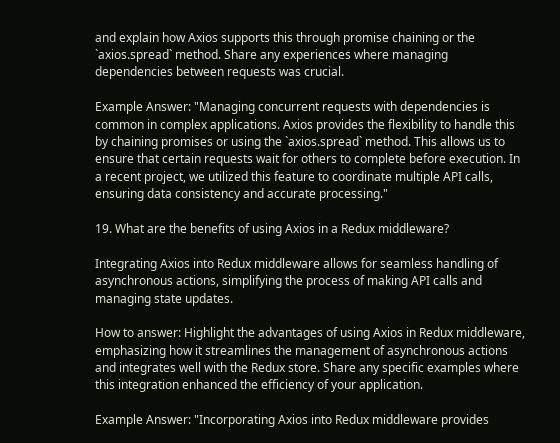and explain how Axios supports this through promise chaining or the `axios.spread` method. Share any experiences where managing dependencies between requests was crucial.

Example Answer: "Managing concurrent requests with dependencies is common in complex applications. Axios provides the flexibility to handle this by chaining promises or using the `axios.spread` method. This allows us to ensure that certain requests wait for others to complete before execution. In a recent project, we utilized this feature to coordinate multiple API calls, ensuring data consistency and accurate processing."

19. What are the benefits of using Axios in a Redux middleware?

Integrating Axios into Redux middleware allows for seamless handling of asynchronous actions, simplifying the process of making API calls and managing state updates.

How to answer: Highlight the advantages of using Axios in Redux middleware, emphasizing how it streamlines the management of asynchronous actions and integrates well with the Redux store. Share any specific examples where this integration enhanced the efficiency of your application.

Example Answer: "Incorporating Axios into Redux middleware provides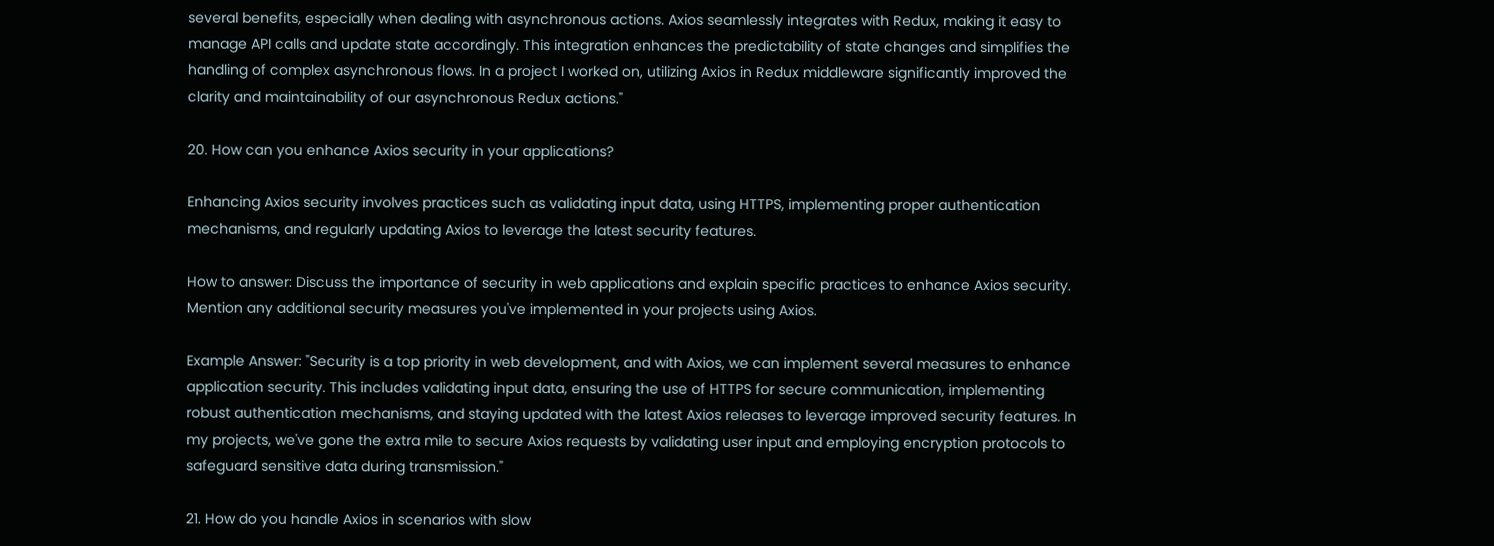several benefits, especially when dealing with asynchronous actions. Axios seamlessly integrates with Redux, making it easy to manage API calls and update state accordingly. This integration enhances the predictability of state changes and simplifies the handling of complex asynchronous flows. In a project I worked on, utilizing Axios in Redux middleware significantly improved the clarity and maintainability of our asynchronous Redux actions."

20. How can you enhance Axios security in your applications?

Enhancing Axios security involves practices such as validating input data, using HTTPS, implementing proper authentication mechanisms, and regularly updating Axios to leverage the latest security features.

How to answer: Discuss the importance of security in web applications and explain specific practices to enhance Axios security. Mention any additional security measures you've implemented in your projects using Axios.

Example Answer: "Security is a top priority in web development, and with Axios, we can implement several measures to enhance application security. This includes validating input data, ensuring the use of HTTPS for secure communication, implementing robust authentication mechanisms, and staying updated with the latest Axios releases to leverage improved security features. In my projects, we've gone the extra mile to secure Axios requests by validating user input and employing encryption protocols to safeguard sensitive data during transmission."

21. How do you handle Axios in scenarios with slow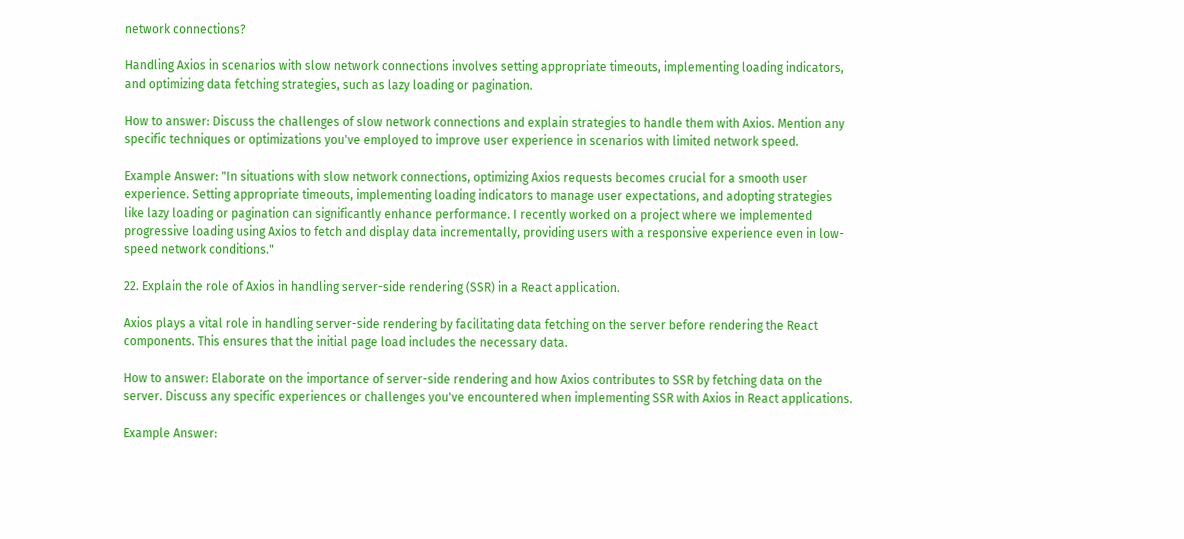network connections?

Handling Axios in scenarios with slow network connections involves setting appropriate timeouts, implementing loading indicators, and optimizing data fetching strategies, such as lazy loading or pagination.

How to answer: Discuss the challenges of slow network connections and explain strategies to handle them with Axios. Mention any specific techniques or optimizations you've employed to improve user experience in scenarios with limited network speed.

Example Answer: "In situations with slow network connections, optimizing Axios requests becomes crucial for a smooth user experience. Setting appropriate timeouts, implementing loading indicators to manage user expectations, and adopting strategies like lazy loading or pagination can significantly enhance performance. I recently worked on a project where we implemented progressive loading using Axios to fetch and display data incrementally, providing users with a responsive experience even in low-speed network conditions."

22. Explain the role of Axios in handling server-side rendering (SSR) in a React application.

Axios plays a vital role in handling server-side rendering by facilitating data fetching on the server before rendering the React components. This ensures that the initial page load includes the necessary data.

How to answer: Elaborate on the importance of server-side rendering and how Axios contributes to SSR by fetching data on the server. Discuss any specific experiences or challenges you've encountered when implementing SSR with Axios in React applications.

Example Answer: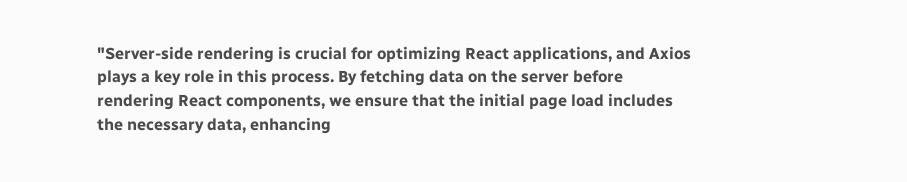"Server-side rendering is crucial for optimizing React applications, and Axios plays a key role in this process. By fetching data on the server before rendering React components, we ensure that the initial page load includes the necessary data, enhancing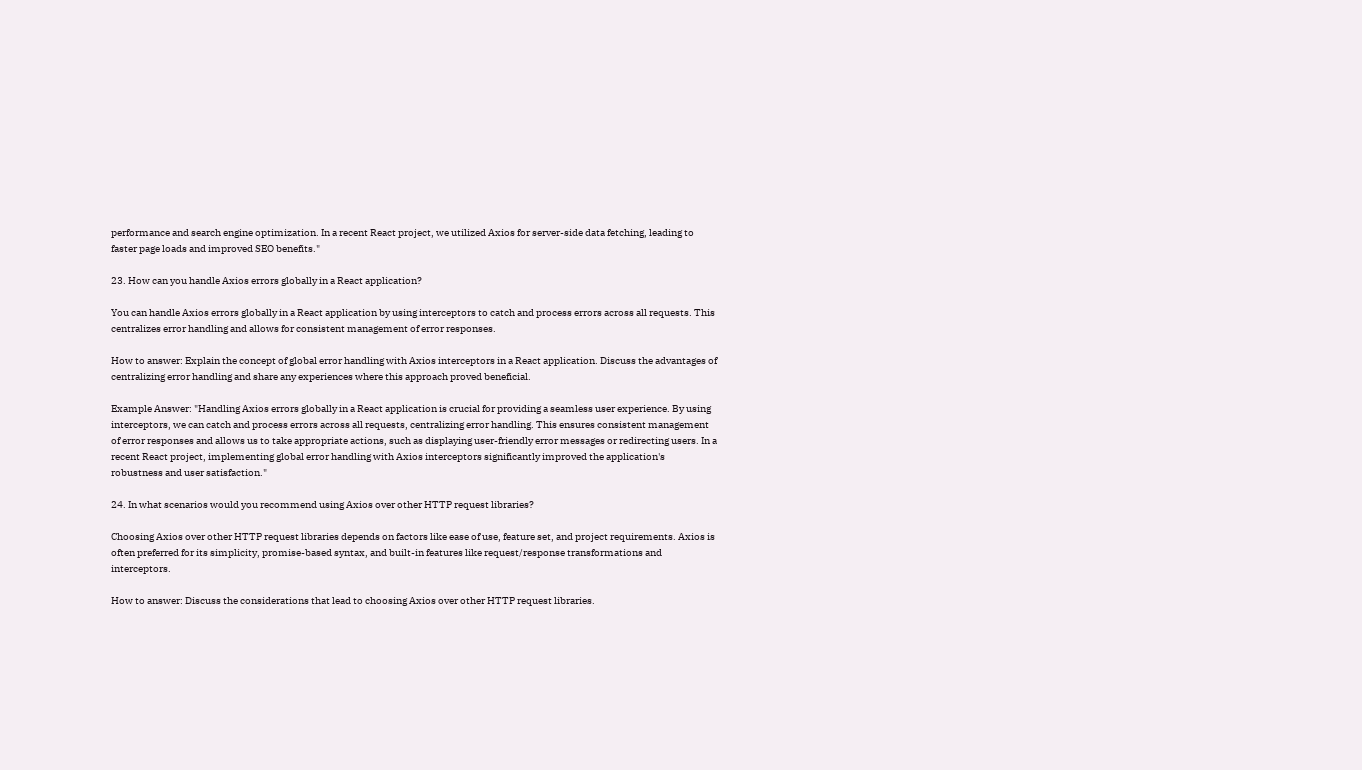performance and search engine optimization. In a recent React project, we utilized Axios for server-side data fetching, leading to faster page loads and improved SEO benefits."

23. How can you handle Axios errors globally in a React application?

You can handle Axios errors globally in a React application by using interceptors to catch and process errors across all requests. This centralizes error handling and allows for consistent management of error responses.

How to answer: Explain the concept of global error handling with Axios interceptors in a React application. Discuss the advantages of centralizing error handling and share any experiences where this approach proved beneficial.

Example Answer: "Handling Axios errors globally in a React application is crucial for providing a seamless user experience. By using interceptors, we can catch and process errors across all requests, centralizing error handling. This ensures consistent management of error responses and allows us to take appropriate actions, such as displaying user-friendly error messages or redirecting users. In a recent React project, implementing global error handling with Axios interceptors significantly improved the application's robustness and user satisfaction."

24. In what scenarios would you recommend using Axios over other HTTP request libraries?

Choosing Axios over other HTTP request libraries depends on factors like ease of use, feature set, and project requirements. Axios is often preferred for its simplicity, promise-based syntax, and built-in features like request/response transformations and interceptors.

How to answer: Discuss the considerations that lead to choosing Axios over other HTTP request libraries.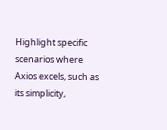Highlight specific scenarios where Axios excels, such as its simplicity,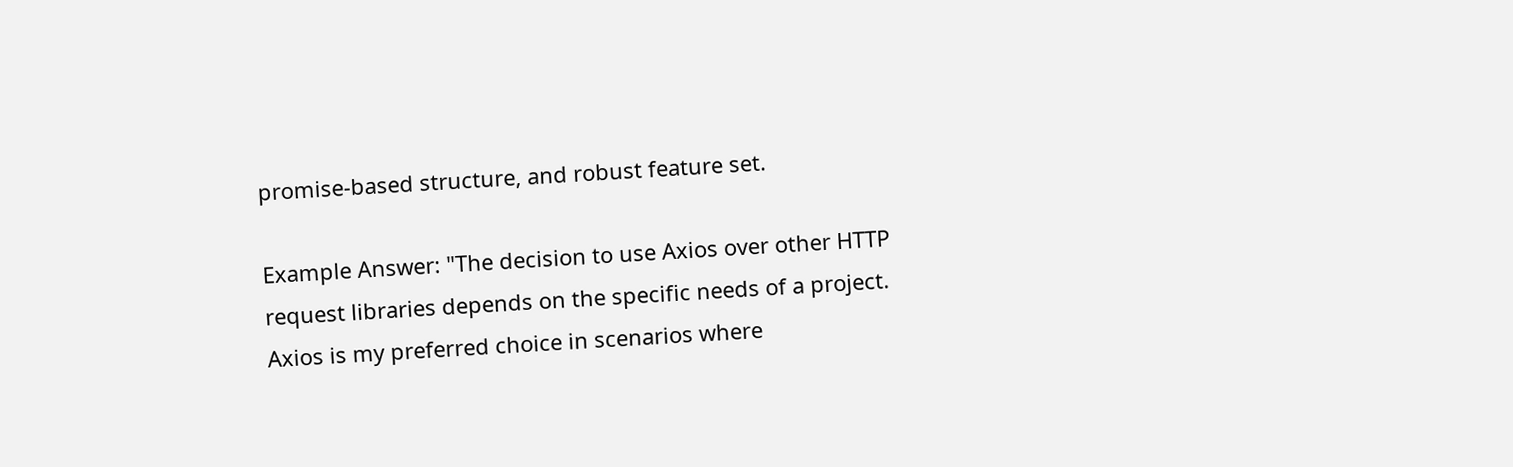promise-based structure, and robust feature set.

Example Answer: "The decision to use Axios over other HTTP request libraries depends on the specific needs of a project. Axios is my preferred choice in scenarios where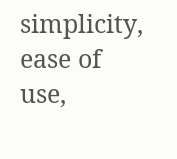simplicity, ease of use,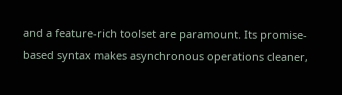and a feature-rich toolset are paramount. Its promise-based syntax makes asynchronous operations cleaner,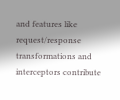and features like request/response transformations and interceptors contribute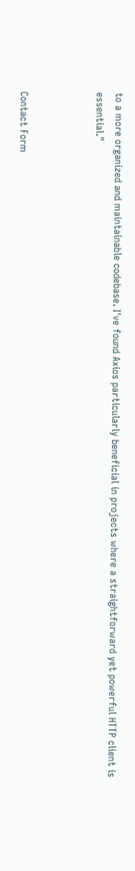to a more organized and maintainable codebase. I've found Axios particularly beneficial in projects where a straightforward yet powerful HTTP client is essential."



Contact Form